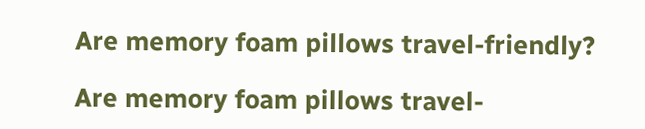Are memory foam pillows travel-friendly?

Are memory foam pillows travel-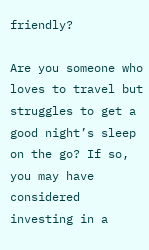friendly?

Are you someone who loves to travel but struggles to get a good night’s sleep on the go? If so, you may have considered investing in a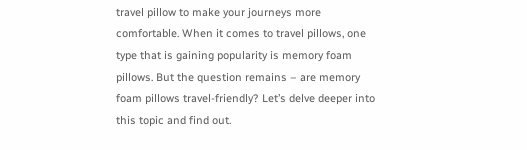travel pillow to make your journeys more comfortable. When it comes to travel pillows, one type that is gaining popularity is memory foam pillows. But the question remains – are memory foam pillows travel-friendly? Let’s delve deeper into this topic and find out.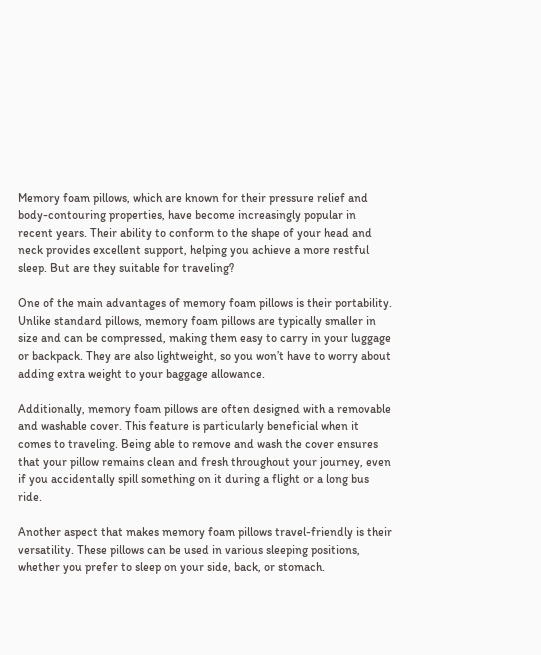Memory foam pillows, which are known for their pressure relief and body-contouring properties, have become increasingly popular in recent years. Their ability to conform to the shape of your head and neck provides excellent support, helping you achieve a more restful sleep. But are they suitable for traveling?

One of the main advantages of memory foam pillows is their portability. Unlike standard pillows, memory foam pillows are typically smaller in size and can be compressed, making them easy to carry in your luggage or backpack. They are also lightweight, so you won’t have to worry about adding extra weight to your baggage allowance.

Additionally, memory foam pillows are often designed with a removable and washable cover. This feature is particularly beneficial when it comes to traveling. Being able to remove and wash the cover ensures that your pillow remains clean and fresh throughout your journey, even if you accidentally spill something on it during a flight or a long bus ride.

Another aspect that makes memory foam pillows travel-friendly is their versatility. These pillows can be used in various sleeping positions, whether you prefer to sleep on your side, back, or stomach.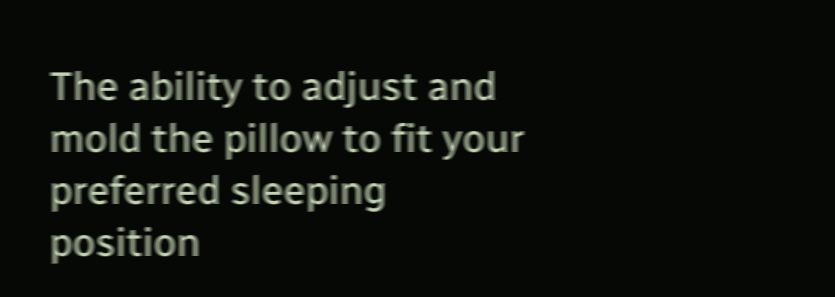The ability to adjust and mold the pillow to fit your preferred sleeping position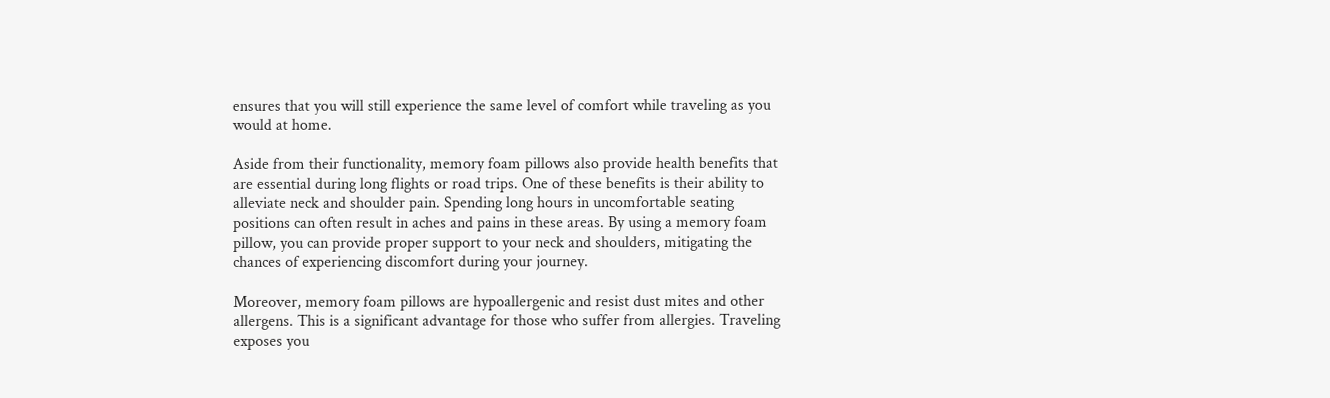ensures that you will still experience the same level of comfort while traveling as you would at home.

Aside from their functionality, memory foam pillows also provide health benefits that are essential during long flights or road trips. One of these benefits is their ability to alleviate neck and shoulder pain. Spending long hours in uncomfortable seating positions can often result in aches and pains in these areas. By using a memory foam pillow, you can provide proper support to your neck and shoulders, mitigating the chances of experiencing discomfort during your journey.

Moreover, memory foam pillows are hypoallergenic and resist dust mites and other allergens. This is a significant advantage for those who suffer from allergies. Traveling exposes you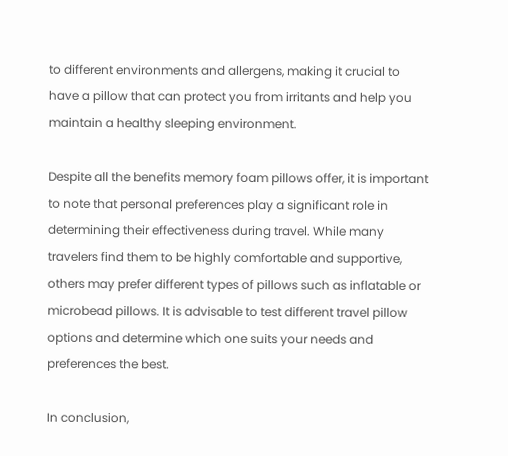to different environments and allergens, making it crucial to have a pillow that can protect you from irritants and help you maintain a healthy sleeping environment.

Despite all the benefits memory foam pillows offer, it is important to note that personal preferences play a significant role in determining their effectiveness during travel. While many travelers find them to be highly comfortable and supportive, others may prefer different types of pillows such as inflatable or microbead pillows. It is advisable to test different travel pillow options and determine which one suits your needs and preferences the best.

In conclusion,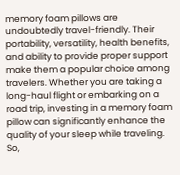memory foam pillows are undoubtedly travel-friendly. Their portability, versatility, health benefits, and ability to provide proper support make them a popular choice among travelers. Whether you are taking a long-haul flight or embarking on a road trip, investing in a memory foam pillow can significantly enhance the quality of your sleep while traveling. So,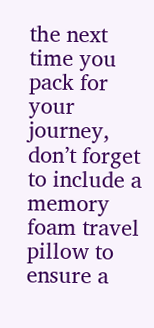the next time you pack for your journey, don’t forget to include a memory foam travel pillow to ensure a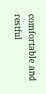comfortable and restful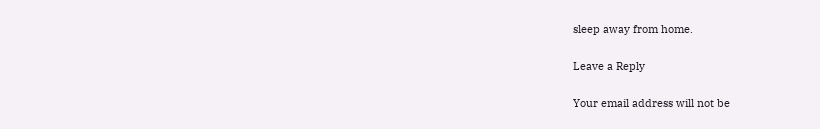sleep away from home.

Leave a Reply

Your email address will not be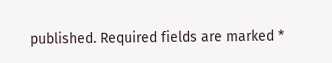published. Required fields are marked *